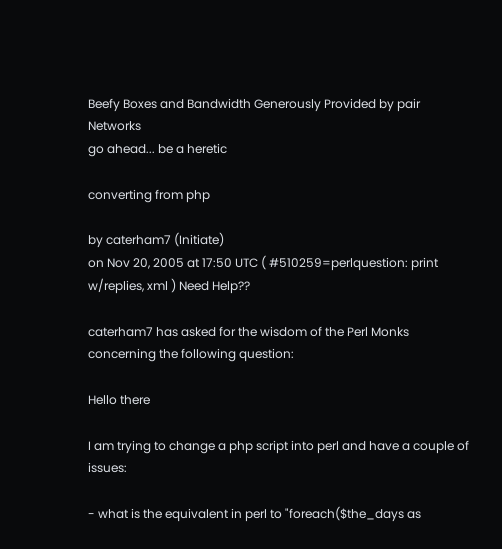Beefy Boxes and Bandwidth Generously Provided by pair Networks
go ahead... be a heretic

converting from php

by caterham7 (Initiate)
on Nov 20, 2005 at 17:50 UTC ( #510259=perlquestion: print w/replies, xml ) Need Help??

caterham7 has asked for the wisdom of the Perl Monks concerning the following question:

Hello there

I am trying to change a php script into perl and have a couple of issues:

- what is the equivalent in perl to "foreach($the_days as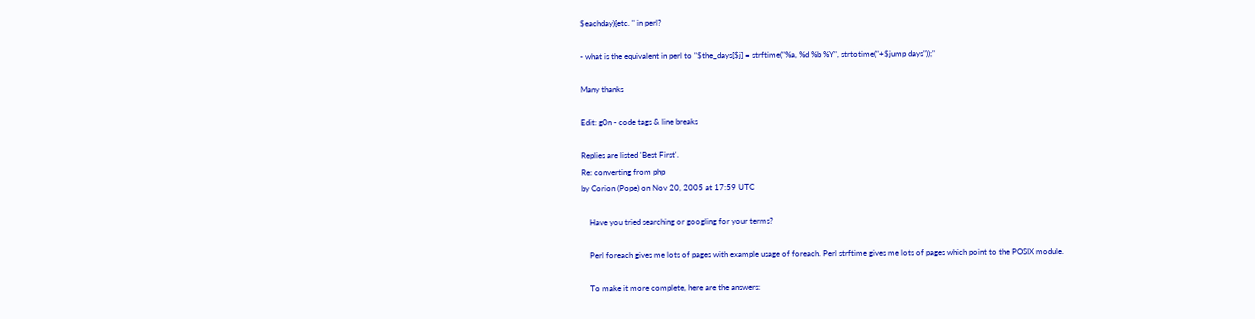$eachday){etc. " in perl?

- what is the equivalent in perl to "$the_days[$j] = strftime("%a, %d %b %Y", strtotime("+$jump days"));"

Many thanks

Edit: g0n - code tags & line breaks

Replies are listed 'Best First'.
Re: converting from php
by Corion (Pope) on Nov 20, 2005 at 17:59 UTC

    Have you tried searching or googling for your terms?

    Perl foreach gives me lots of pages with example usage of foreach. Perl strftime gives me lots of pages which point to the POSIX module.

    To make it more complete, here are the answers: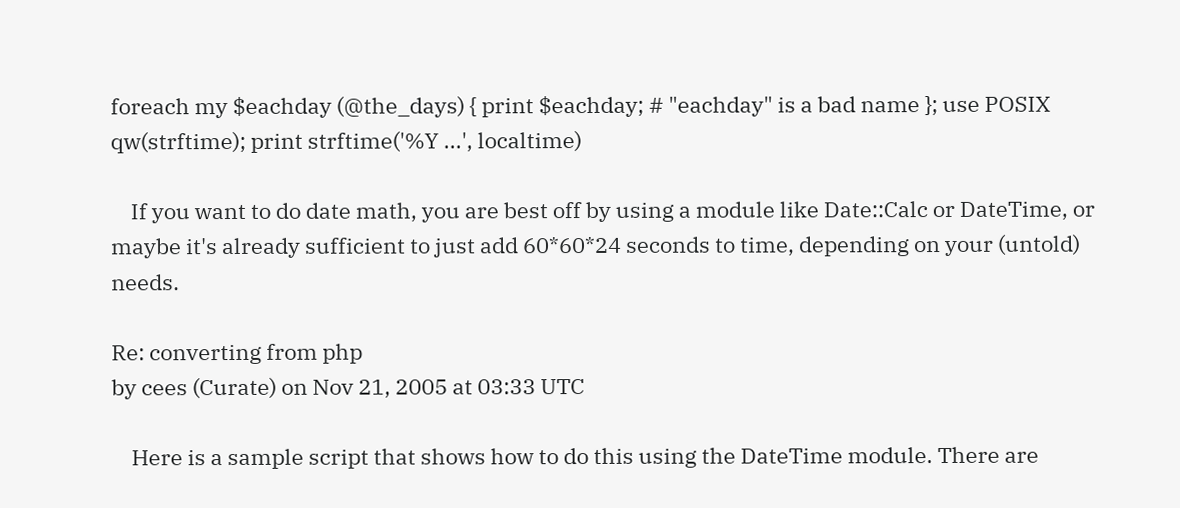foreach my $eachday (@the_days) { print $eachday; # "eachday" is a bad name }; use POSIX qw(strftime); print strftime('%Y ...', localtime)

    If you want to do date math, you are best off by using a module like Date::Calc or DateTime, or maybe it's already sufficient to just add 60*60*24 seconds to time, depending on your (untold) needs.

Re: converting from php
by cees (Curate) on Nov 21, 2005 at 03:33 UTC

    Here is a sample script that shows how to do this using the DateTime module. There are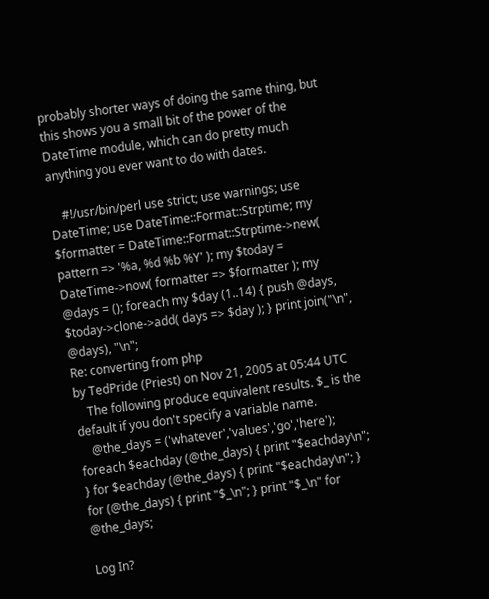probably shorter ways of doing the same thing, but this shows you a small bit of the power of the DateTime module, which can do pretty much anything you ever want to do with dates.

    #!/usr/bin/perl use strict; use warnings; use DateTime; use DateTime::Format::Strptime; my $formatter = DateTime::Format::Strptime->new( pattern => '%a, %d %b %Y' ); my $today = DateTime->now( formatter => $formatter ); my @days = (); foreach my $day (1..14) { push @days, $today->clone->add( days => $day ); } print join("\n", @days), "\n";
Re: converting from php
by TedPride (Priest) on Nov 21, 2005 at 05:44 UTC
    The following produce equivalent results. $_ is the default if you don't specify a variable name.
    @the_days = ('whatever','values','go','here'); foreach $eachday (@the_days) { print "$eachday\n"; } for $eachday (@the_days) { print "$eachday\n"; } for (@the_days) { print "$_\n"; } print "$_\n" for @the_days;

Log In?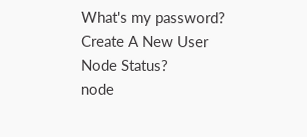What's my password?
Create A New User
Node Status?
node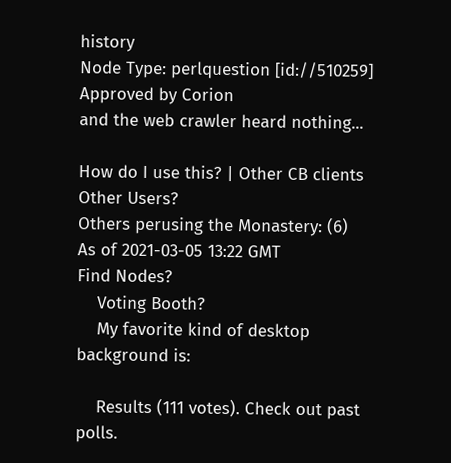history
Node Type: perlquestion [id://510259]
Approved by Corion
and the web crawler heard nothing...

How do I use this? | Other CB clients
Other Users?
Others perusing the Monastery: (6)
As of 2021-03-05 13:22 GMT
Find Nodes?
    Voting Booth?
    My favorite kind of desktop background is:

    Results (111 votes). Check out past polls.